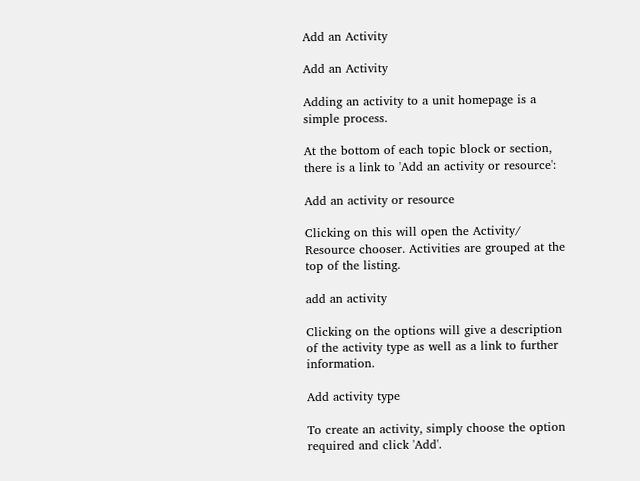Add an Activity

Add an Activity

Adding an activity to a unit homepage is a simple process.

At the bottom of each topic block or section, there is a link to 'Add an activity or resource':

Add an activity or resource

Clicking on this will open the Activity/ Resource chooser. Activities are grouped at the top of the listing.

add an activity

Clicking on the options will give a description of the activity type as well as a link to further information.

Add activity type

To create an activity, simply choose the option required and click 'Add'.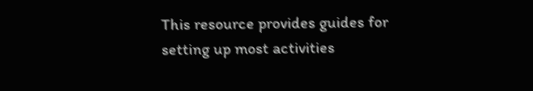This resource provides guides for setting up most activities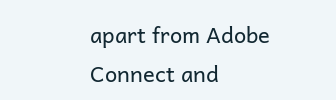apart from Adobe Connect and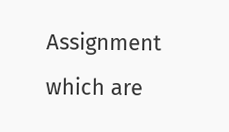Assignment which are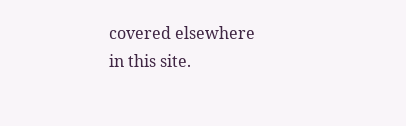covered elsewhere in this site.